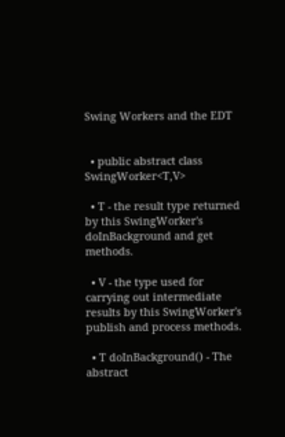Swing Workers and the EDT


  • public abstract class SwingWorker<T,V>

  • T - the result type returned by this SwingWorker's doInBackground and get methods.

  • V - the type used for carrying out intermediate results by this SwingWorker's publish and process methods.

  • T doInBackground() - The abstract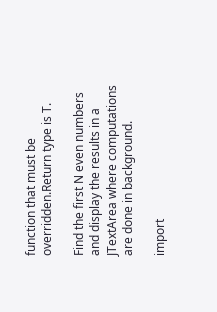function that must be overridden.Return type is T.

Find the first N even numbers and display the results in a JTextArea where computations are done in background.

import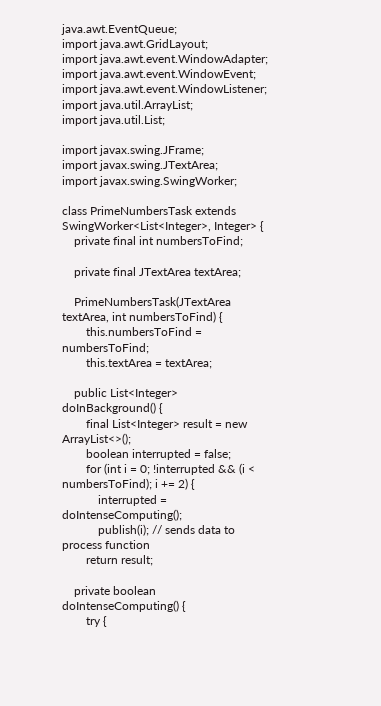java.awt.EventQueue;
import java.awt.GridLayout;
import java.awt.event.WindowAdapter;
import java.awt.event.WindowEvent;
import java.awt.event.WindowListener;
import java.util.ArrayList;
import java.util.List;

import javax.swing.JFrame;
import javax.swing.JTextArea;
import javax.swing.SwingWorker;

class PrimeNumbersTask extends SwingWorker<List<Integer>, Integer> {
    private final int numbersToFind;

    private final JTextArea textArea;

    PrimeNumbersTask(JTextArea textArea, int numbersToFind) {
        this.numbersToFind = numbersToFind;
        this.textArea = textArea;

    public List<Integer> doInBackground() {
        final List<Integer> result = new ArrayList<>();
        boolean interrupted = false;
        for (int i = 0; !interrupted && (i < numbersToFind); i += 2) {
            interrupted = doIntenseComputing();
            publish(i); // sends data to process function
        return result;

    private boolean doIntenseComputing() {
        try {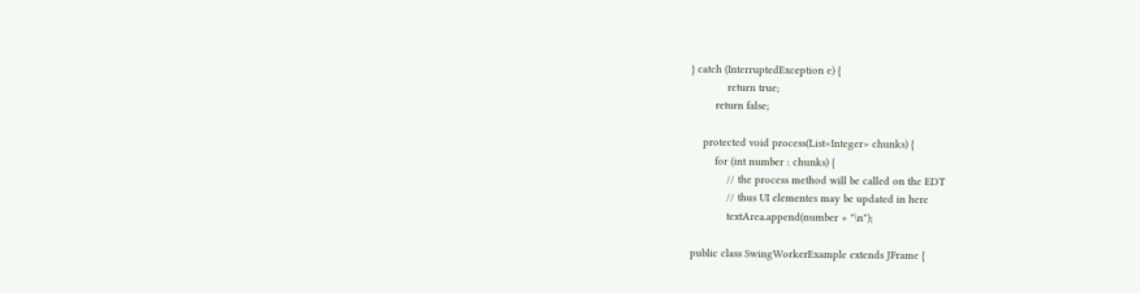} catch (InterruptedException e) {
            return true;
        return false;

    protected void process(List<Integer> chunks) {
        for (int number : chunks) {
            // the process method will be called on the EDT
            // thus UI elementes may be updated in here
            textArea.append(number + "\n");

public class SwingWorkerExample extends JFrame {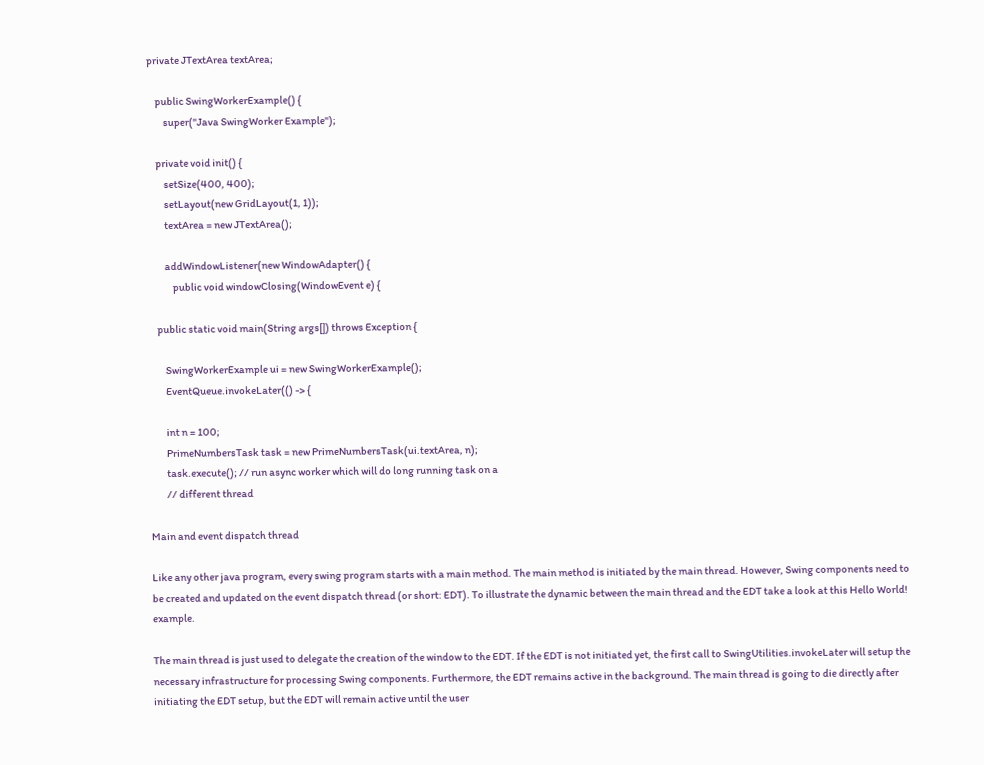private JTextArea textArea;

    public SwingWorkerExample() {
        super("Java SwingWorker Example");

    private void init() {
        setSize(400, 400);
        setLayout(new GridLayout(1, 1));
        textArea = new JTextArea();

        addWindowListener(new WindowAdapter() {
            public void windowClosing(WindowEvent e) {

    public static void main(String args[]) throws Exception {

        SwingWorkerExample ui = new SwingWorkerExample();
        EventQueue.invokeLater(() -> {

        int n = 100;
        PrimeNumbersTask task = new PrimeNumbersTask(ui.textArea, n);
        task.execute(); // run async worker which will do long running task on a
        // different thread

Main and event dispatch thread

Like any other java program, every swing program starts with a main method. The main method is initiated by the main thread. However, Swing components need to be created and updated on the event dispatch thread (or short: EDT). To illustrate the dynamic between the main thread and the EDT take a look at this Hello World! example.

The main thread is just used to delegate the creation of the window to the EDT. If the EDT is not initiated yet, the first call to SwingUtilities.invokeLater will setup the necessary infrastructure for processing Swing components. Furthermore, the EDT remains active in the background. The main thread is going to die directly after initiating the EDT setup, but the EDT will remain active until the user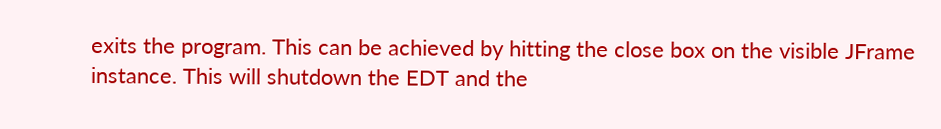exits the program. This can be achieved by hitting the close box on the visible JFrame instance. This will shutdown the EDT and the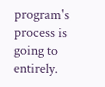program's process is going to entirely.